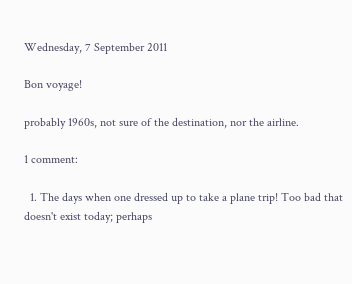Wednesday, 7 September 2011

Bon voyage!

probably 1960s, not sure of the destination, nor the airline.

1 comment:

  1. The days when one dressed up to take a plane trip! Too bad that doesn't exist today; perhaps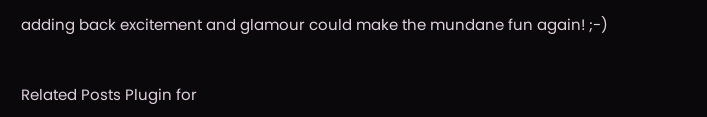adding back excitement and glamour could make the mundane fun again! ;-)


Related Posts Plugin for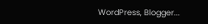WordPress, Blogger...